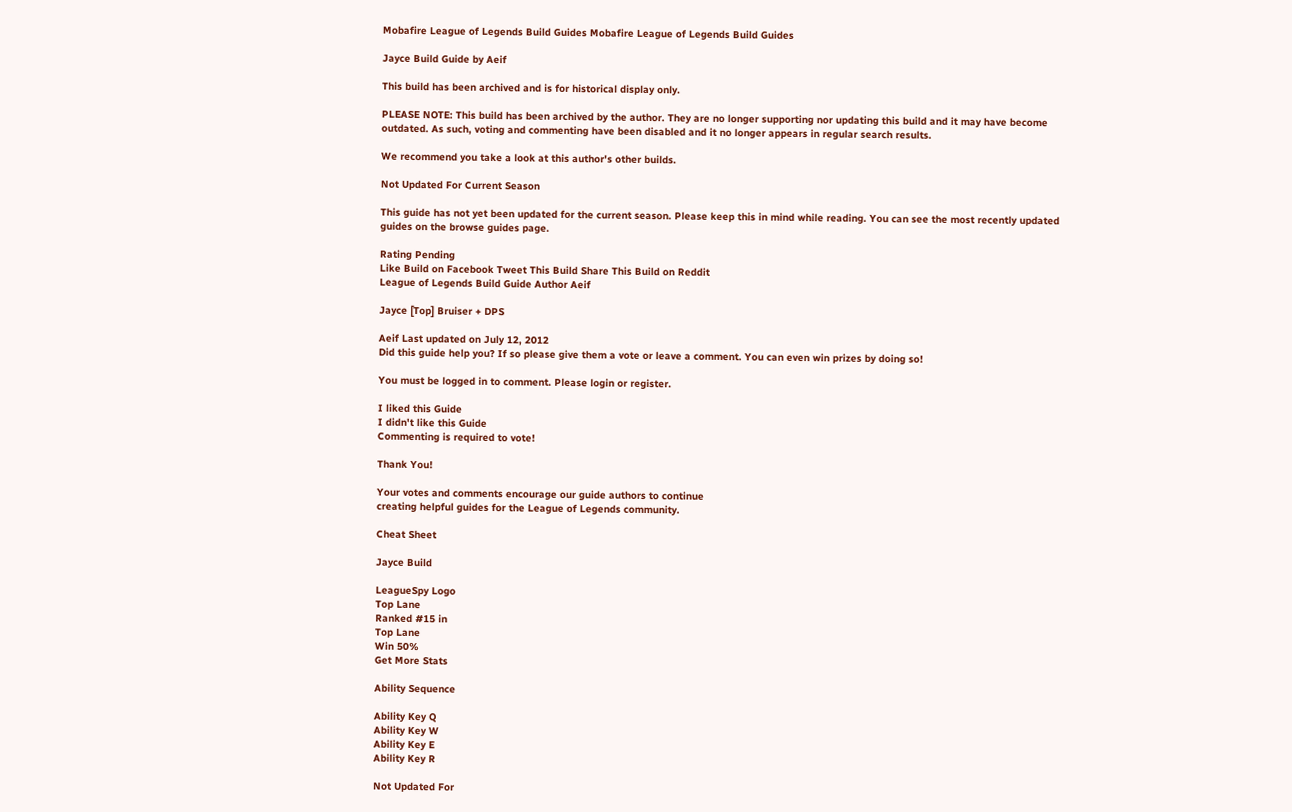Mobafire League of Legends Build Guides Mobafire League of Legends Build Guides

Jayce Build Guide by Aeif

This build has been archived and is for historical display only.

PLEASE NOTE: This build has been archived by the author. They are no longer supporting nor updating this build and it may have become outdated. As such, voting and commenting have been disabled and it no longer appears in regular search results.

We recommend you take a look at this author's other builds.

Not Updated For Current Season

This guide has not yet been updated for the current season. Please keep this in mind while reading. You can see the most recently updated guides on the browse guides page.

Rating Pending
Like Build on Facebook Tweet This Build Share This Build on Reddit
League of Legends Build Guide Author Aeif

Jayce [Top] Bruiser + DPS

Aeif Last updated on July 12, 2012
Did this guide help you? If so please give them a vote or leave a comment. You can even win prizes by doing so!

You must be logged in to comment. Please login or register.

I liked this Guide
I didn't like this Guide
Commenting is required to vote!

Thank You!

Your votes and comments encourage our guide authors to continue
creating helpful guides for the League of Legends community.

Cheat Sheet

Jayce Build

LeagueSpy Logo
Top Lane
Ranked #15 in
Top Lane
Win 50%
Get More Stats

Ability Sequence

Ability Key Q
Ability Key W
Ability Key E
Ability Key R

Not Updated For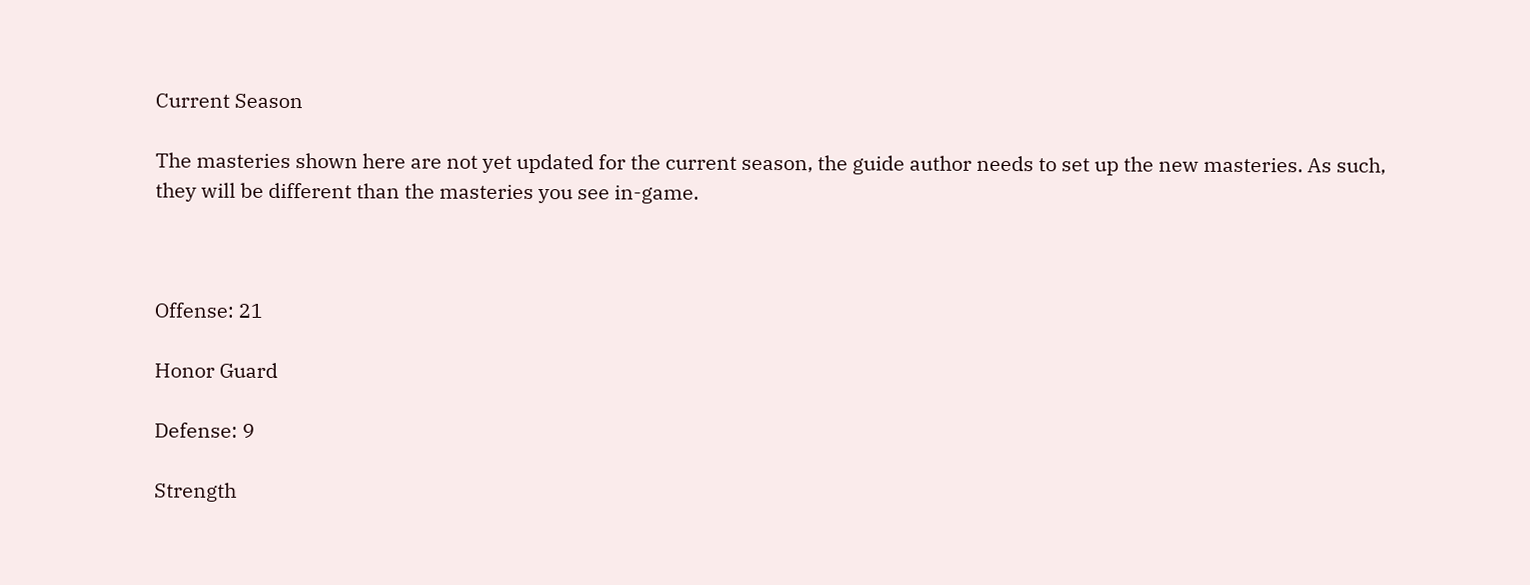Current Season

The masteries shown here are not yet updated for the current season, the guide author needs to set up the new masteries. As such, they will be different than the masteries you see in-game.



Offense: 21

Honor Guard

Defense: 9

Strength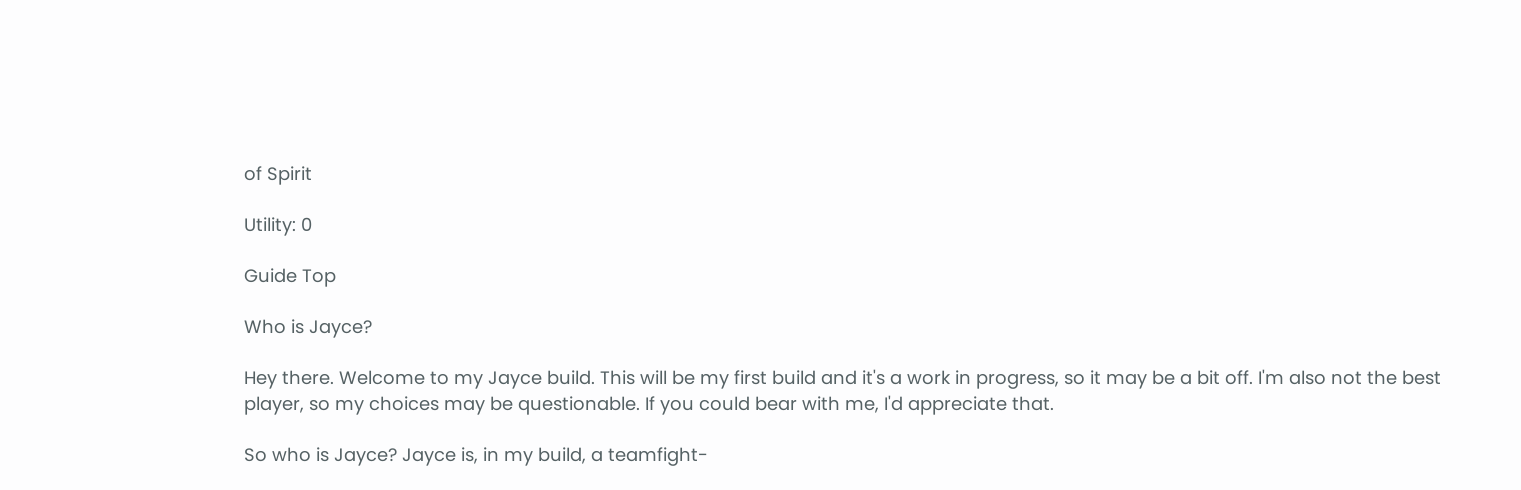of Spirit

Utility: 0

Guide Top

Who is Jayce?

Hey there. Welcome to my Jayce build. This will be my first build and it's a work in progress, so it may be a bit off. I'm also not the best player, so my choices may be questionable. If you could bear with me, I'd appreciate that.

So who is Jayce? Jayce is, in my build, a teamfight-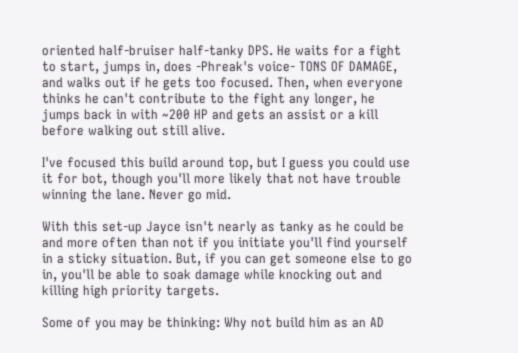oriented half-bruiser half-tanky DPS. He waits for a fight to start, jumps in, does -Phreak's voice- TONS OF DAMAGE, and walks out if he gets too focused. Then, when everyone thinks he can't contribute to the fight any longer, he jumps back in with ~200 HP and gets an assist or a kill before walking out still alive.

I've focused this build around top, but I guess you could use it for bot, though you'll more likely that not have trouble winning the lane. Never go mid.

With this set-up Jayce isn't nearly as tanky as he could be and more often than not if you initiate you'll find yourself in a sticky situation. But, if you can get someone else to go in, you'll be able to soak damage while knocking out and killing high priority targets.

Some of you may be thinking: Why not build him as an AD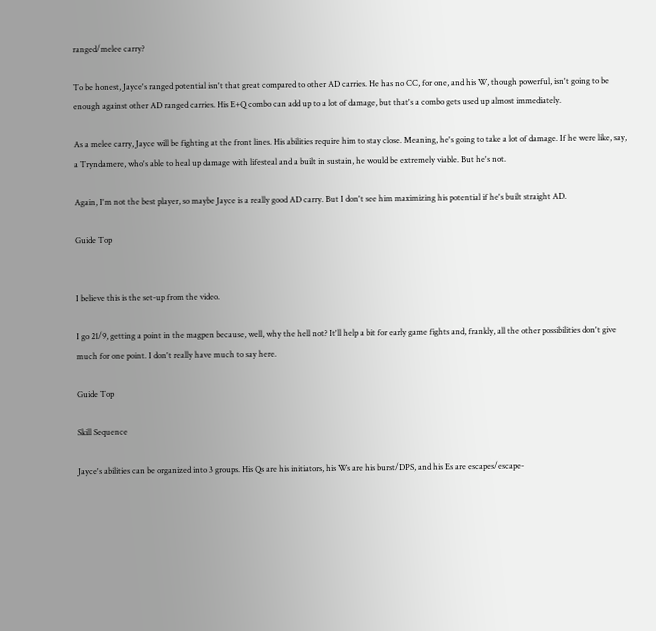ranged/melee carry?

To be honest, Jayce's ranged potential isn't that great compared to other AD carries. He has no CC, for one, and his W, though powerful, isn't going to be enough against other AD ranged carries. His E+Q combo can add up to a lot of damage, but that's a combo gets used up almost immediately.

As a melee carry, Jayce will be fighting at the front lines. His abilities require him to stay close. Meaning, he's going to take a lot of damage. If he were like, say, a Tryndamere, who's able to heal up damage with lifesteal and a built in sustain, he would be extremely viable. But he's not.

Again, I'm not the best player, so maybe Jayce is a really good AD carry. But I don't see him maximizing his potential if he's built straight AD.

Guide Top


I believe this is the set-up from the video.

I go 21/9, getting a point in the magpen because, well, why the hell not? It'll help a bit for early game fights and, frankly, all the other possibilities don't give much for one point. I don't really have much to say here.

Guide Top

Skill Sequence

Jayce's abilities can be organized into 3 groups. His Qs are his initiators, his Ws are his burst/DPS, and his Es are escapes/escape-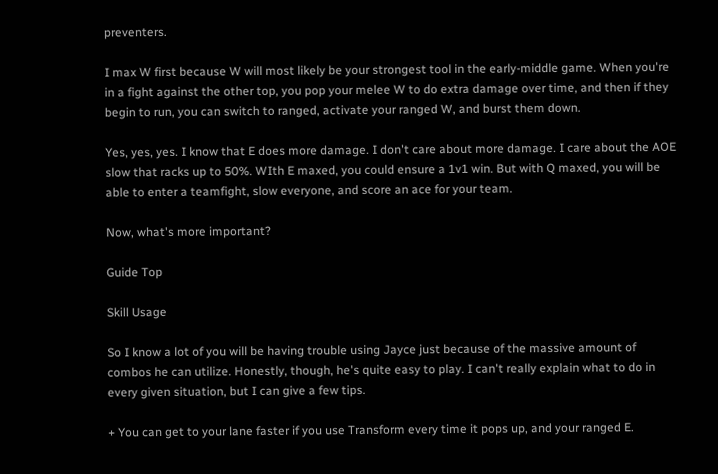preventers.

I max W first because W will most likely be your strongest tool in the early-middle game. When you're in a fight against the other top, you pop your melee W to do extra damage over time, and then if they begin to run, you can switch to ranged, activate your ranged W, and burst them down.

Yes, yes, yes. I know that E does more damage. I don't care about more damage. I care about the AOE slow that racks up to 50%. WIth E maxed, you could ensure a 1v1 win. But with Q maxed, you will be able to enter a teamfight, slow everyone, and score an ace for your team.

Now, what's more important?

Guide Top

Skill Usage

So I know a lot of you will be having trouble using Jayce just because of the massive amount of combos he can utilize. Honestly, though, he's quite easy to play. I can't really explain what to do in every given situation, but I can give a few tips.

+ You can get to your lane faster if you use Transform every time it pops up, and your ranged E.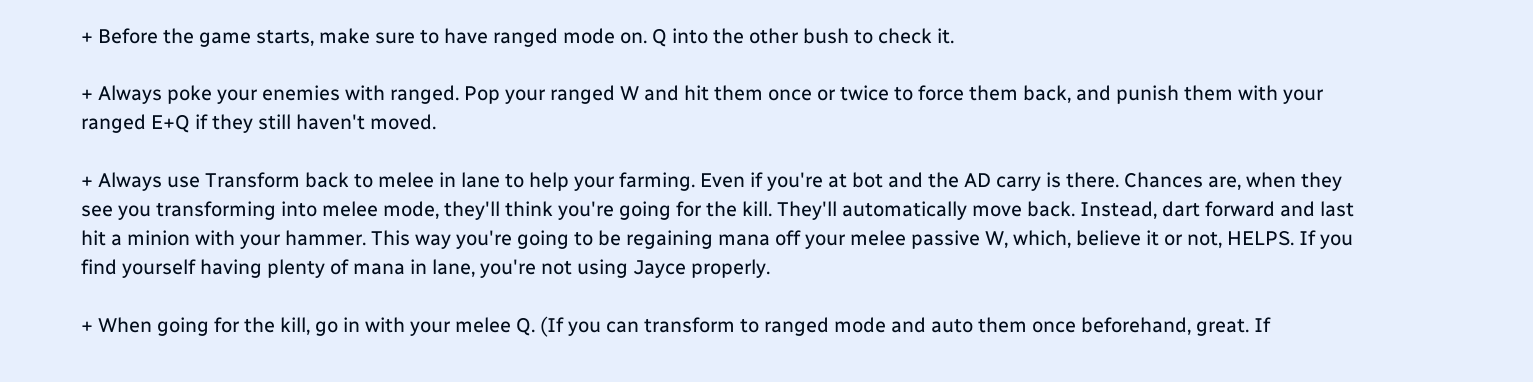+ Before the game starts, make sure to have ranged mode on. Q into the other bush to check it.

+ Always poke your enemies with ranged. Pop your ranged W and hit them once or twice to force them back, and punish them with your ranged E+Q if they still haven't moved.

+ Always use Transform back to melee in lane to help your farming. Even if you're at bot and the AD carry is there. Chances are, when they see you transforming into melee mode, they'll think you're going for the kill. They'll automatically move back. Instead, dart forward and last hit a minion with your hammer. This way you're going to be regaining mana off your melee passive W, which, believe it or not, HELPS. If you find yourself having plenty of mana in lane, you're not using Jayce properly.

+ When going for the kill, go in with your melee Q. (If you can transform to ranged mode and auto them once beforehand, great. If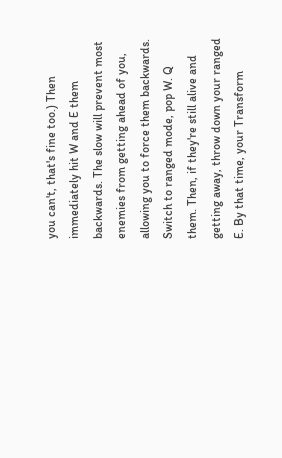you can't, that's fine too.) Then immediately hit W and E them backwards. The slow will prevent most enemies from getting ahead of you, allowing you to force them backwards. Switch to ranged mode, pop W. Q them. Then, if they're still alive and getting away, throw down your ranged E. By that time, your Transform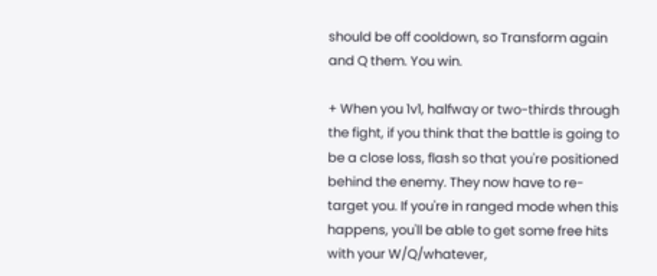should be off cooldown, so Transform again and Q them. You win.

+ When you 1v1, halfway or two-thirds through the fight, if you think that the battle is going to be a close loss, flash so that you're positioned behind the enemy. They now have to re-target you. If you're in ranged mode when this happens, you'll be able to get some free hits with your W/Q/whatever,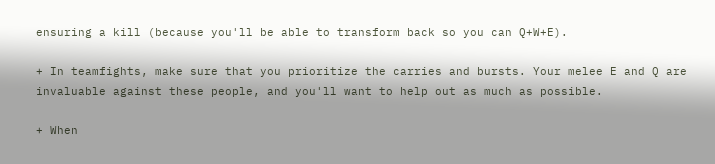ensuring a kill (because you'll be able to transform back so you can Q+W+E).

+ In teamfights, make sure that you prioritize the carries and bursts. Your melee E and Q are invaluable against these people, and you'll want to help out as much as possible.

+ When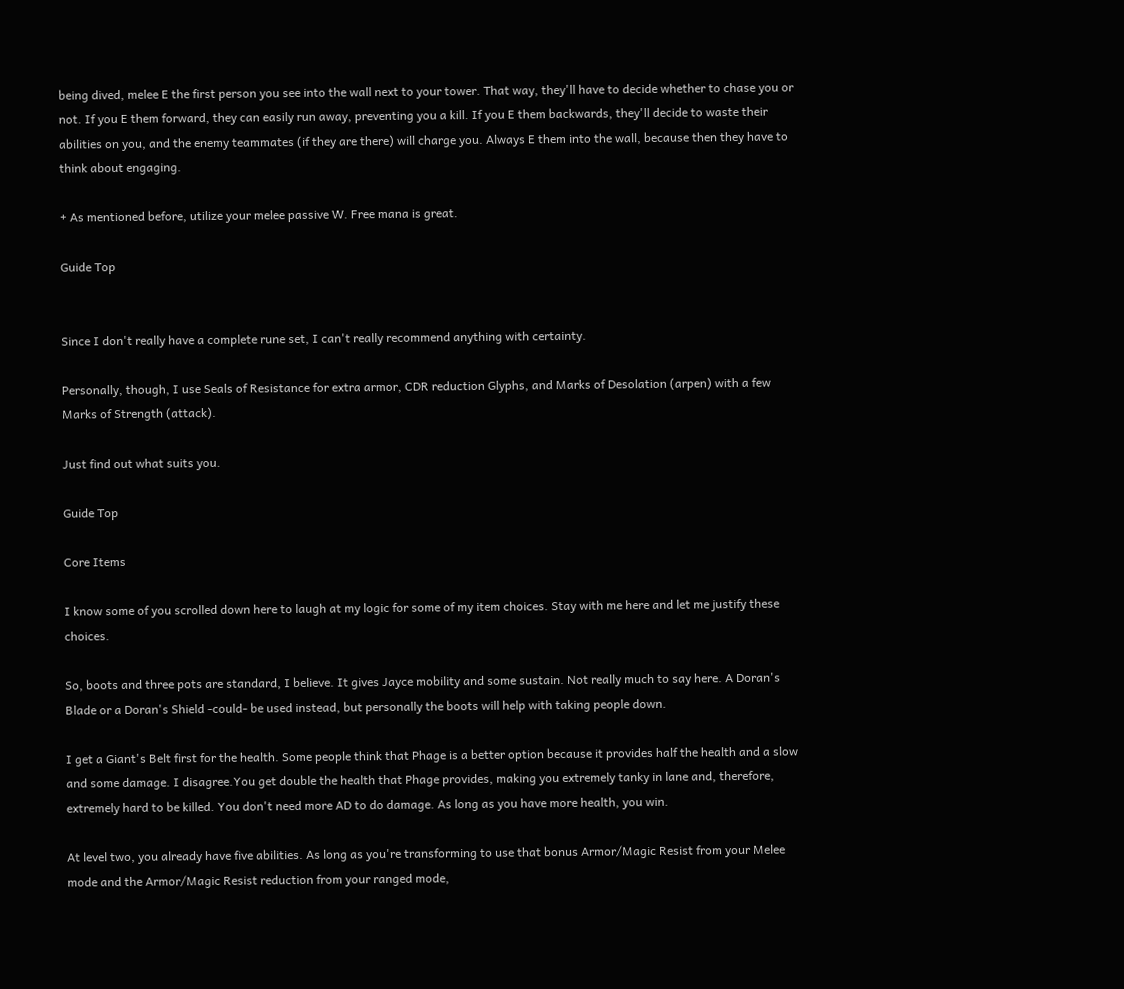being dived, melee E the first person you see into the wall next to your tower. That way, they'll have to decide whether to chase you or not. If you E them forward, they can easily run away, preventing you a kill. If you E them backwards, they'll decide to waste their abilities on you, and the enemy teammates (if they are there) will charge you. Always E them into the wall, because then they have to think about engaging.

+ As mentioned before, utilize your melee passive W. Free mana is great.

Guide Top


Since I don't really have a complete rune set, I can't really recommend anything with certainty.

Personally, though, I use Seals of Resistance for extra armor, CDR reduction Glyphs, and Marks of Desolation (arpen) with a few Marks of Strength (attack).

Just find out what suits you.

Guide Top

Core Items

I know some of you scrolled down here to laugh at my logic for some of my item choices. Stay with me here and let me justify these choices.

So, boots and three pots are standard, I believe. It gives Jayce mobility and some sustain. Not really much to say here. A Doran's Blade or a Doran's Shield -could- be used instead, but personally the boots will help with taking people down.

I get a Giant's Belt first for the health. Some people think that Phage is a better option because it provides half the health and a slow and some damage. I disagree.You get double the health that Phage provides, making you extremely tanky in lane and, therefore, extremely hard to be killed. You don't need more AD to do damage. As long as you have more health, you win.

At level two, you already have five abilities. As long as you're transforming to use that bonus Armor/Magic Resist from your Melee mode and the Armor/Magic Resist reduction from your ranged mode,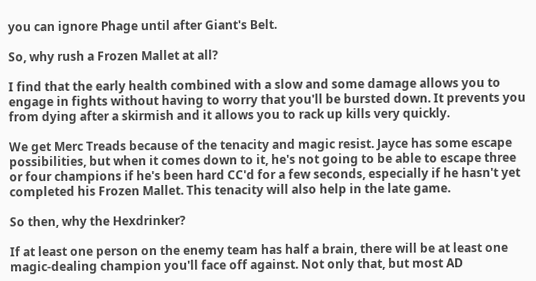you can ignore Phage until after Giant's Belt.

So, why rush a Frozen Mallet at all?

I find that the early health combined with a slow and some damage allows you to engage in fights without having to worry that you'll be bursted down. It prevents you from dying after a skirmish and it allows you to rack up kills very quickly.

We get Merc Treads because of the tenacity and magic resist. Jayce has some escape possibilities, but when it comes down to it, he's not going to be able to escape three or four champions if he's been hard CC'd for a few seconds, especially if he hasn't yet completed his Frozen Mallet. This tenacity will also help in the late game.

So then, why the Hexdrinker?

If at least one person on the enemy team has half a brain, there will be at least one magic-dealing champion you'll face off against. Not only that, but most AD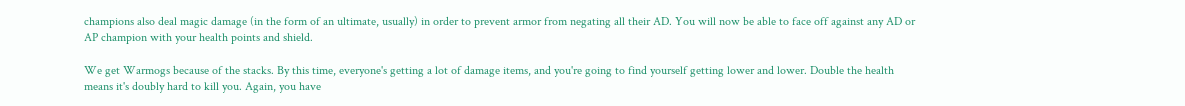champions also deal magic damage (in the form of an ultimate, usually) in order to prevent armor from negating all their AD. You will now be able to face off against any AD or AP champion with your health points and shield.

We get Warmogs because of the stacks. By this time, everyone's getting a lot of damage items, and you're going to find yourself getting lower and lower. Double the health means it's doubly hard to kill you. Again, you have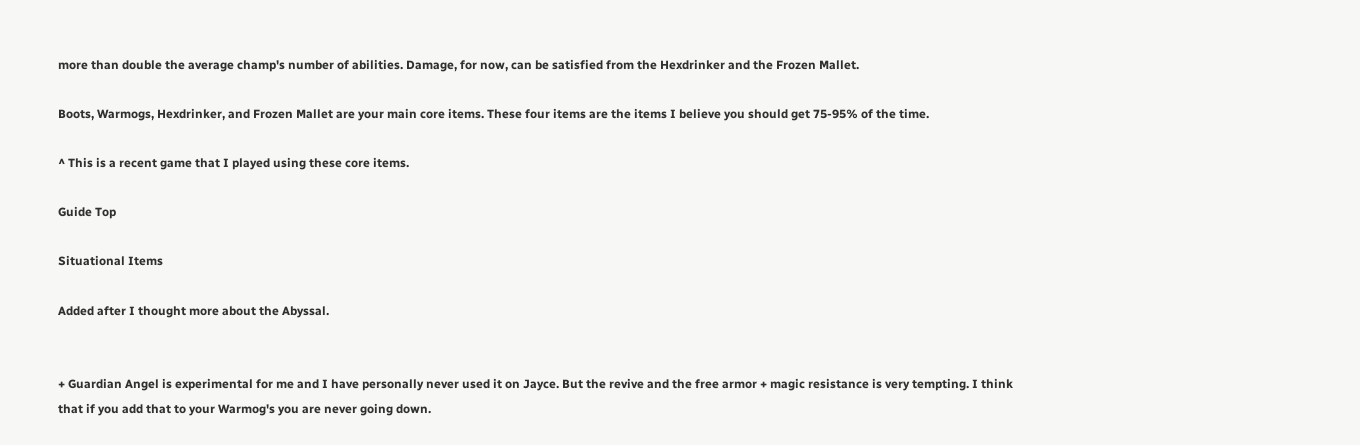more than double the average champ's number of abilities. Damage, for now, can be satisfied from the Hexdrinker and the Frozen Mallet.

Boots, Warmogs, Hexdrinker, and Frozen Mallet are your main core items. These four items are the items I believe you should get 75-95% of the time.

^ This is a recent game that I played using these core items.

Guide Top

Situational Items

Added after I thought more about the Abyssal.


+ Guardian Angel is experimental for me and I have personally never used it on Jayce. But the revive and the free armor + magic resistance is very tempting. I think that if you add that to your Warmog's you are never going down.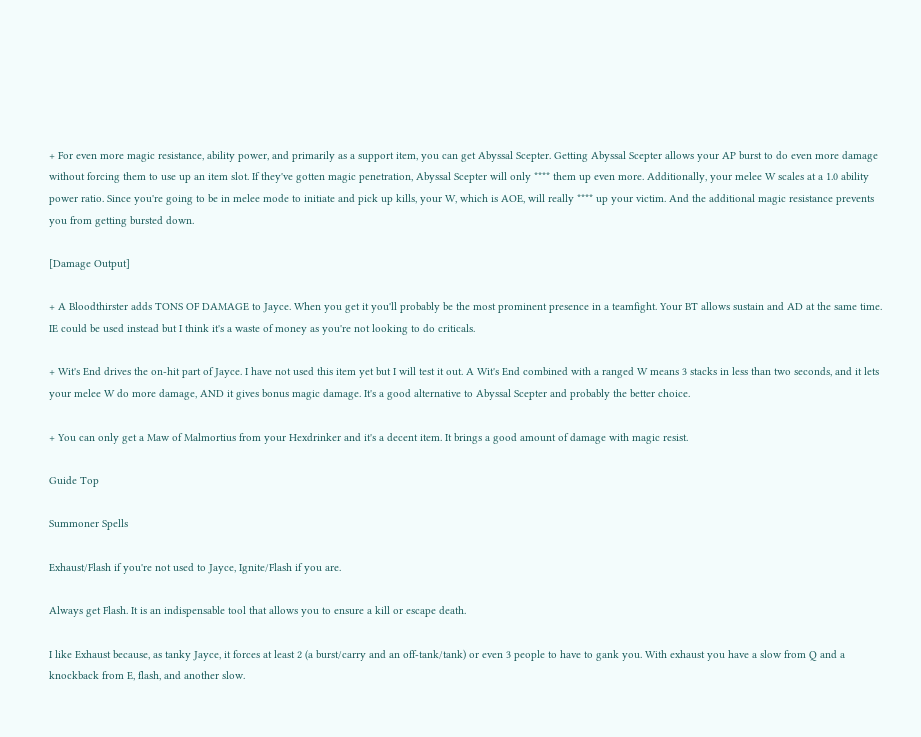+ For even more magic resistance, ability power, and primarily as a support item, you can get Abyssal Scepter. Getting Abyssal Scepter allows your AP burst to do even more damage without forcing them to use up an item slot. If they've gotten magic penetration, Abyssal Scepter will only **** them up even more. Additionally, your melee W scales at a 1.0 ability power ratio. Since you're going to be in melee mode to initiate and pick up kills, your W, which is AOE, will really **** up your victim. And the additional magic resistance prevents you from getting bursted down.

[Damage Output]

+ A Bloodthirster adds TONS OF DAMAGE to Jayce. When you get it you'll probably be the most prominent presence in a teamfight. Your BT allows sustain and AD at the same time. IE could be used instead but I think it's a waste of money as you're not looking to do criticals.

+ Wit's End drives the on-hit part of Jayce. I have not used this item yet but I will test it out. A Wit's End combined with a ranged W means 3 stacks in less than two seconds, and it lets your melee W do more damage, AND it gives bonus magic damage. It's a good alternative to Abyssal Scepter and probably the better choice.

+ You can only get a Maw of Malmortius from your Hexdrinker and it's a decent item. It brings a good amount of damage with magic resist.

Guide Top

Summoner Spells

Exhaust/Flash if you're not used to Jayce, Ignite/Flash if you are.

Always get Flash. It is an indispensable tool that allows you to ensure a kill or escape death.

I like Exhaust because, as tanky Jayce, it forces at least 2 (a burst/carry and an off-tank/tank) or even 3 people to have to gank you. With exhaust you have a slow from Q and a knockback from E, flash, and another slow.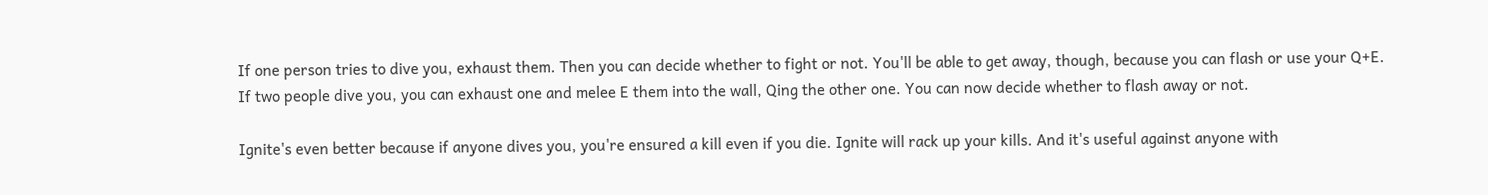If one person tries to dive you, exhaust them. Then you can decide whether to fight or not. You'll be able to get away, though, because you can flash or use your Q+E. If two people dive you, you can exhaust one and melee E them into the wall, Qing the other one. You can now decide whether to flash away or not.

Ignite's even better because if anyone dives you, you're ensured a kill even if you die. Ignite will rack up your kills. And it's useful against anyone with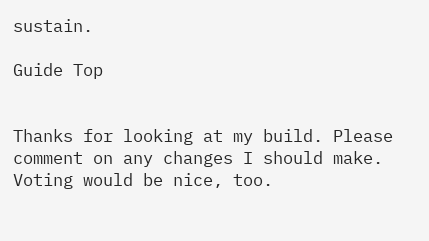sustain.

Guide Top


Thanks for looking at my build. Please comment on any changes I should make. Voting would be nice, too.